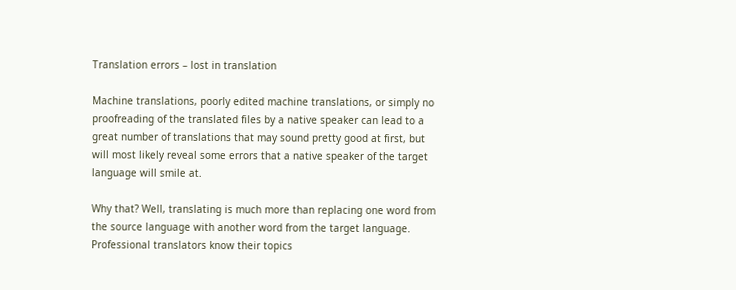Translation errors – lost in translation

Machine translations, poorly edited machine translations, or simply no proofreading of the translated files by a native speaker can lead to a great number of translations that may sound pretty good at first, but will most likely reveal some errors that a native speaker of the target language will smile at.

Why that? Well, translating is much more than replacing one word from the source language with another word from the target language. Professional translators know their topics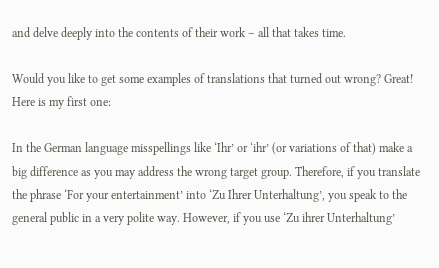and delve deeply into the contents of their work – all that takes time.

Would you like to get some examples of translations that turned out wrong? Great! Here is my first one:

In the German language misspellings like ‘Ihr’ or ‘ihr’ (or variations of that) make a big difference as you may address the wrong target group. Therefore, if you translate the phrase ‘For your entertainment’ into ‘Zu Ihrer Unterhaltung’, you speak to the general public in a very polite way. However, if you use ‘Zu ihrer Unterhaltung’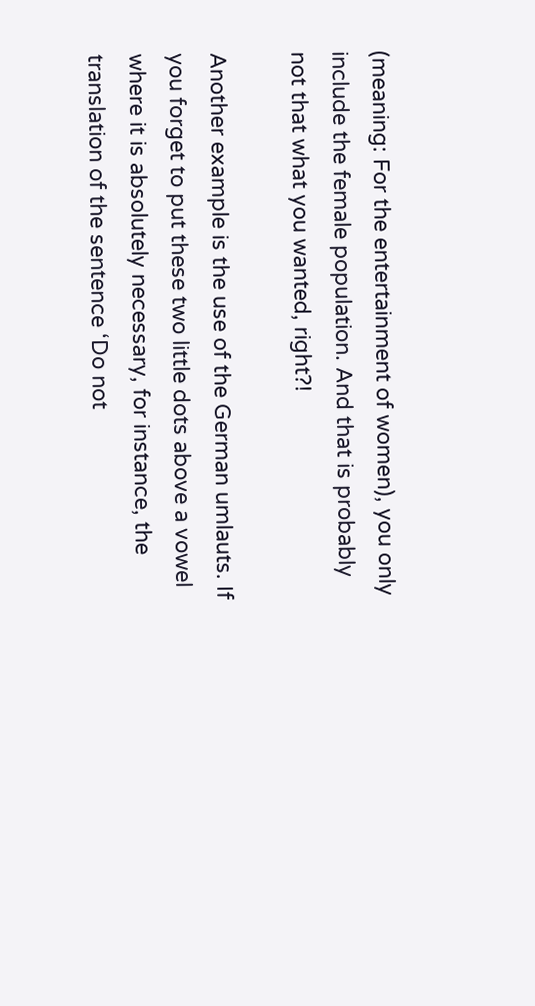(meaning: For the entertainment of women), you only include the female population. And that is probably not that what you wanted, right?!

Another example is the use of the German umlauts. If you forget to put these two little dots above a vowel where it is absolutely necessary, for instance, the translation of the sentence ‘Do not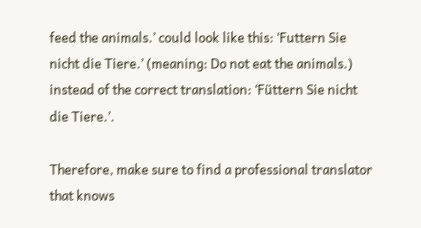feed the animals.’ could look like this: ‘Futtern Sie nicht die Tiere.’ (meaning: Do not eat the animals.) instead of the correct translation: ‘Füttern Sie nicht die Tiere.’.

Therefore, make sure to find a professional translator that knows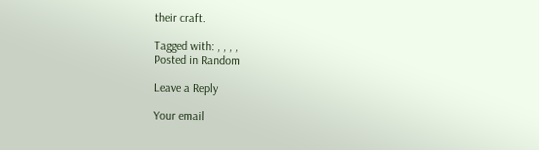their craft.

Tagged with: , , , ,
Posted in Random

Leave a Reply

Your email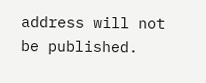address will not be published.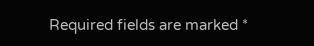Required fields are marked *